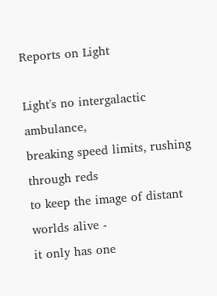Reports on Light

Light's no intergalactic ambulance,
breaking speed limits, rushing through reds
to keep the image of distant worlds alive -
it only has one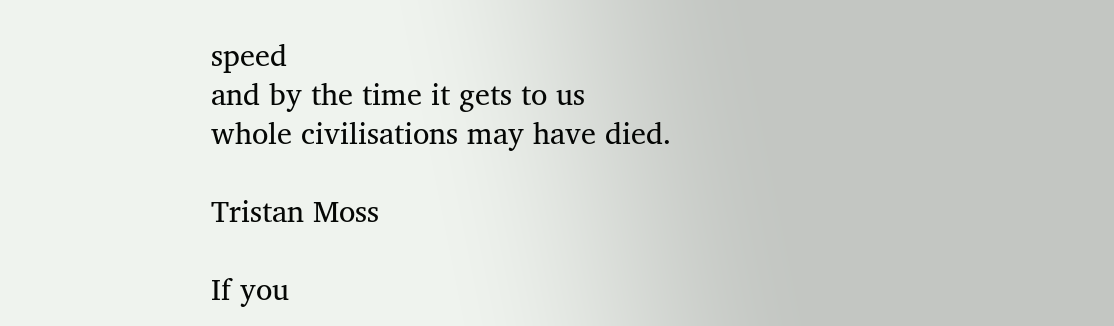speed
and by the time it gets to us
whole civilisations may have died.

Tristan Moss

If you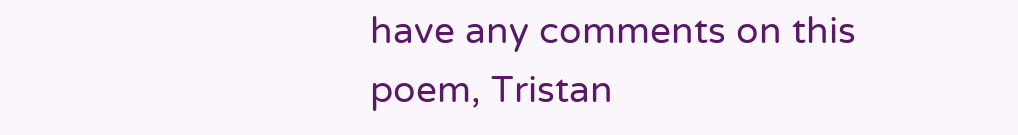have any comments on this poem, Tristan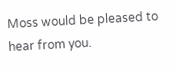Moss would be pleased to hear from you.